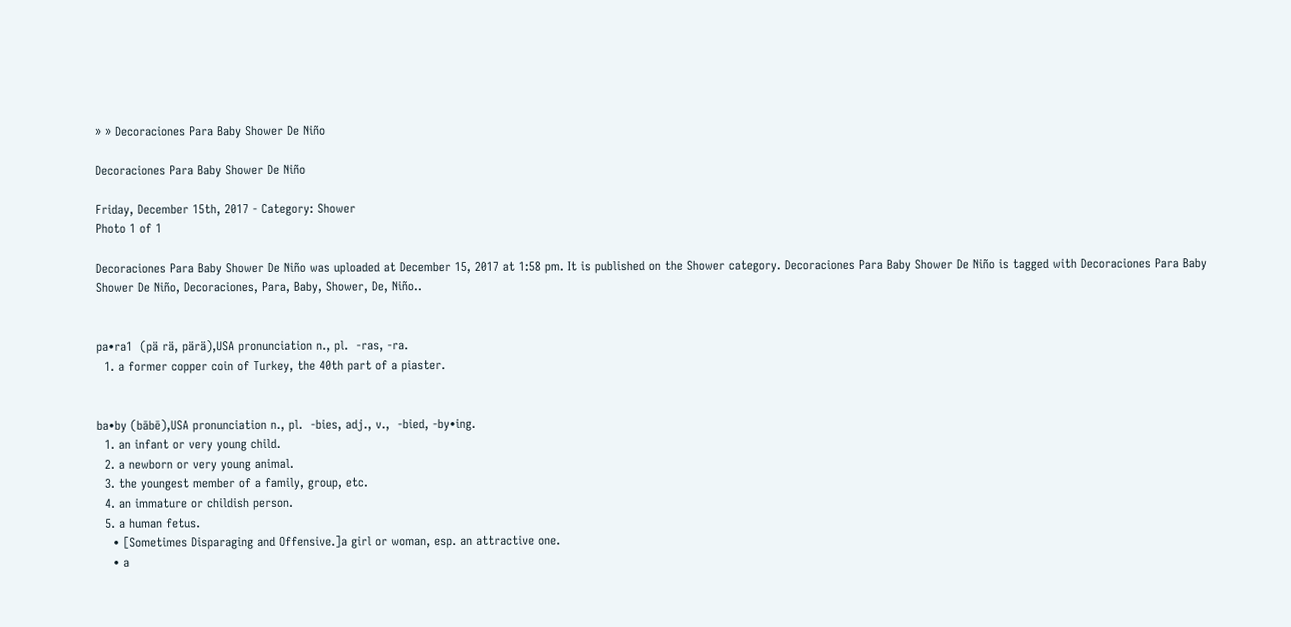» » Decoraciones Para Baby Shower De Niño

Decoraciones Para Baby Shower De Niño

Friday, December 15th, 2017 - Category: Shower
Photo 1 of 1

Decoraciones Para Baby Shower De Niño was uploaded at December 15, 2017 at 1:58 pm. It is published on the Shower category. Decoraciones Para Baby Shower De Niño is tagged with Decoraciones Para Baby Shower De Niño, Decoraciones, Para, Baby, Shower, De, Niño..


pa•ra1  (pä rä, pärä),USA pronunciation n., pl.  -ras, -ra.
  1. a former copper coin of Turkey, the 40th part of a piaster.


ba•by (bābē),USA pronunciation n., pl.  -bies, adj., v.,  -bied, -by•ing.
  1. an infant or very young child.
  2. a newborn or very young animal.
  3. the youngest member of a family, group, etc.
  4. an immature or childish person.
  5. a human fetus.
    • [Sometimes Disparaging and Offensive.]a girl or woman, esp. an attractive one.
    • a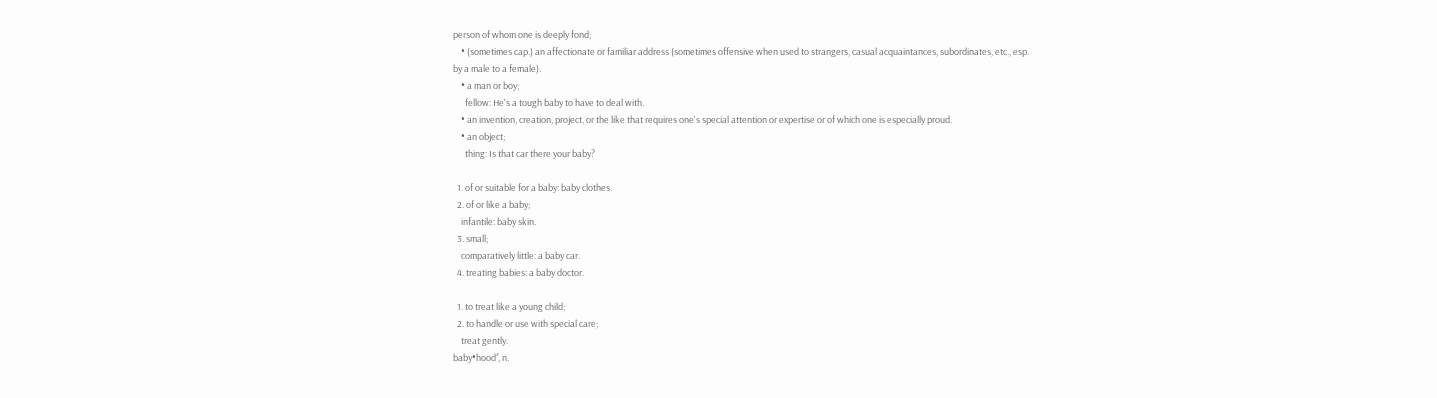person of whom one is deeply fond;
    • (sometimes cap.) an affectionate or familiar address (sometimes offensive when used to strangers, casual acquaintances, subordinates, etc., esp. by a male to a female).
    • a man or boy;
      fellow: He's a tough baby to have to deal with.
    • an invention, creation, project, or the like that requires one's special attention or expertise or of which one is especially proud.
    • an object;
      thing: Is that car there your baby?

  1. of or suitable for a baby: baby clothes.
  2. of or like a baby;
    infantile: baby skin.
  3. small;
    comparatively little: a baby car.
  4. treating babies: a baby doctor.

  1. to treat like a young child;
  2. to handle or use with special care;
    treat gently.
baby•hood′, n.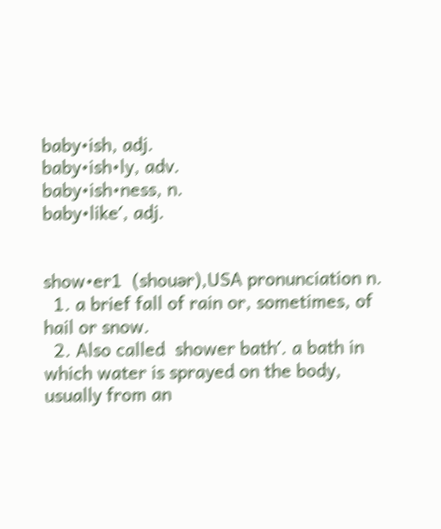baby•ish, adj.
baby•ish•ly, adv.
baby•ish•ness, n.
baby•like′, adj.


show•er1  (shouər),USA pronunciation n.
  1. a brief fall of rain or, sometimes, of hail or snow.
  2. Also called  shower bath′. a bath in which water is sprayed on the body, usually from an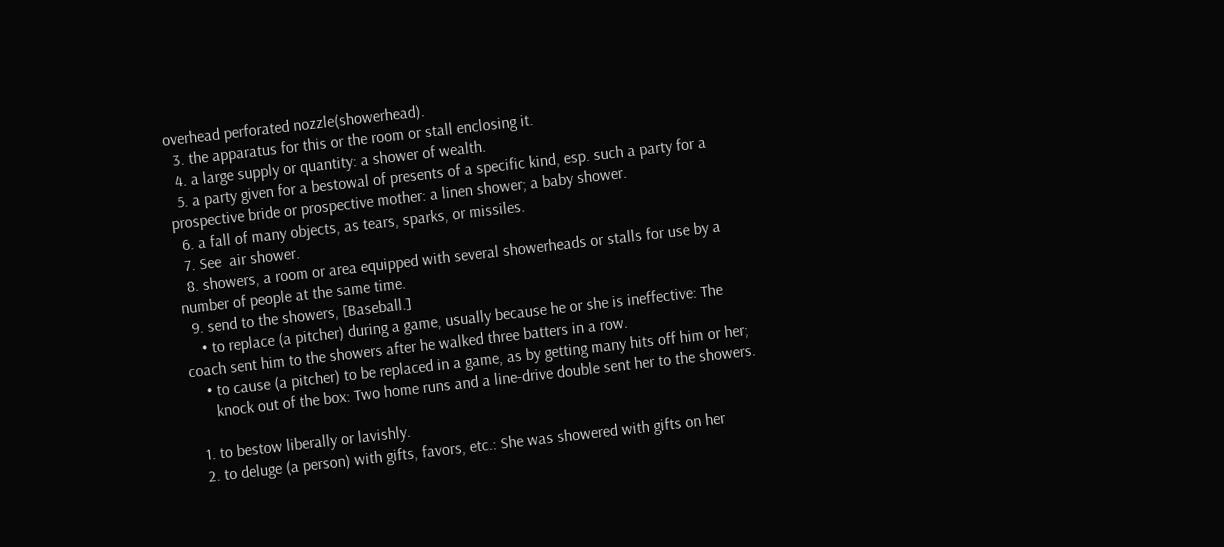overhead perforated nozzle(showerhead).
  3. the apparatus for this or the room or stall enclosing it.
  4. a large supply or quantity: a shower of wealth.
  5. a party given for a bestowal of presents of a specific kind, esp. such a party for a prospective bride or prospective mother: a linen shower; a baby shower.
  6. a fall of many objects, as tears, sparks, or missiles.
  7. See  air shower.
  8. showers, a room or area equipped with several showerheads or stalls for use by a number of people at the same time.
  9. send to the showers, [Baseball.]
    • to replace (a pitcher) during a game, usually because he or she is ineffective: The coach sent him to the showers after he walked three batters in a row.
    • to cause (a pitcher) to be replaced in a game, as by getting many hits off him or her;
      knock out of the box: Two home runs and a line-drive double sent her to the showers.

  1. to bestow liberally or lavishly.
  2. to deluge (a person) with gifts, favors, etc.: She was showered with gifts on her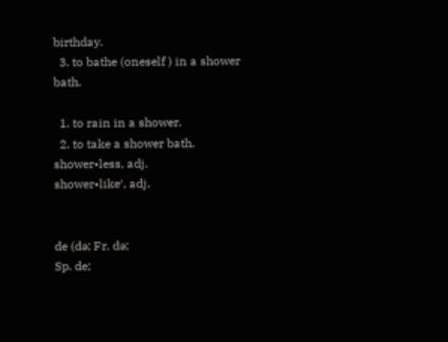birthday.
  3. to bathe (oneself ) in a shower bath.

  1. to rain in a shower.
  2. to take a shower bath.
shower•less, adj.
shower•like′, adj.


de (də; Fr. də;
Sp. de;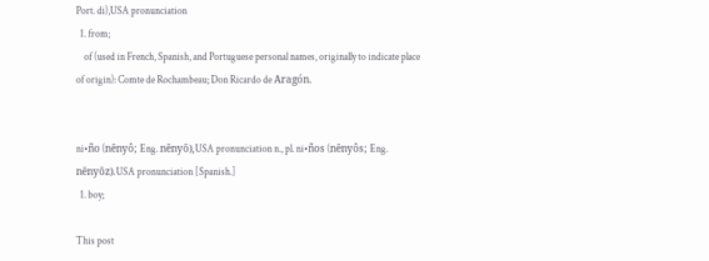Port. di),USA pronunciation
  1. from;
    of (used in French, Spanish, and Portuguese personal names, originally to indicate place of origin): Comte de Rochambeau; Don Ricardo de Aragón.


ni•ño (nēnyô; Eng. nēnyō),USA pronunciation n., pl. ni•ños (nēnyôs; Eng. nēnyōz).USA pronunciation [Spanish.]
  1. boy;

This post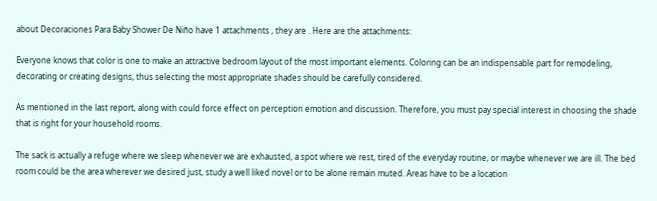about Decoraciones Para Baby Shower De Niño have 1 attachments , they are . Here are the attachments:

Everyone knows that color is one to make an attractive bedroom layout of the most important elements. Coloring can be an indispensable part for remodeling, decorating or creating designs, thus selecting the most appropriate shades should be carefully considered.

As mentioned in the last report, along with could force effect on perception emotion and discussion. Therefore, you must pay special interest in choosing the shade that is right for your household rooms.

The sack is actually a refuge where we sleep whenever we are exhausted, a spot where we rest, tired of the everyday routine, or maybe whenever we are ill. The bed room could be the area wherever we desired just, study a well liked novel or to be alone remain muted. Areas have to be a location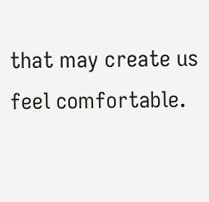that may create us feel comfortable.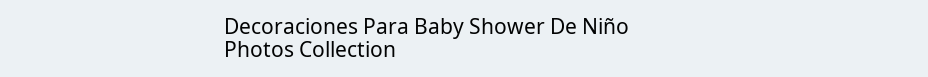Decoraciones Para Baby Shower De Niño Photos Collection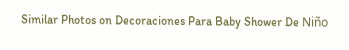Similar Photos on Decoraciones Para Baby Shower De Niño